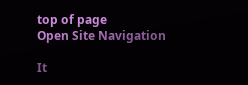top of page
Open Site Navigation

It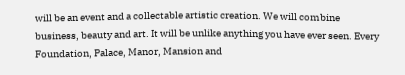will be an event and a collectable artistic creation. We will combine business, beauty and art. It will be unlike anything you have ever seen. Every Foundation, Palace, Manor, Mansion and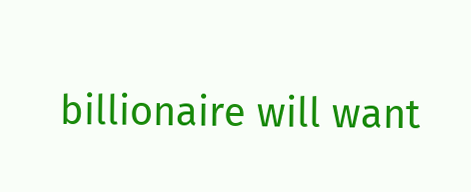billionaire will want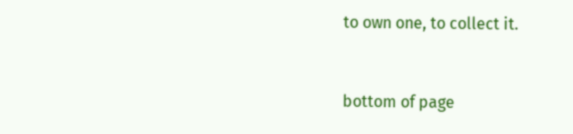to own one, to collect it.


bottom of page